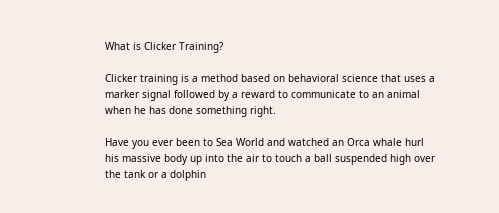What is Clicker Training?

Clicker training is a method based on behavioral science that uses a marker signal followed by a reward to communicate to an animal when he has done something right.

Have you ever been to Sea World and watched an Orca whale hurl his massive body up into the air to touch a ball suspended high over the tank or a dolphin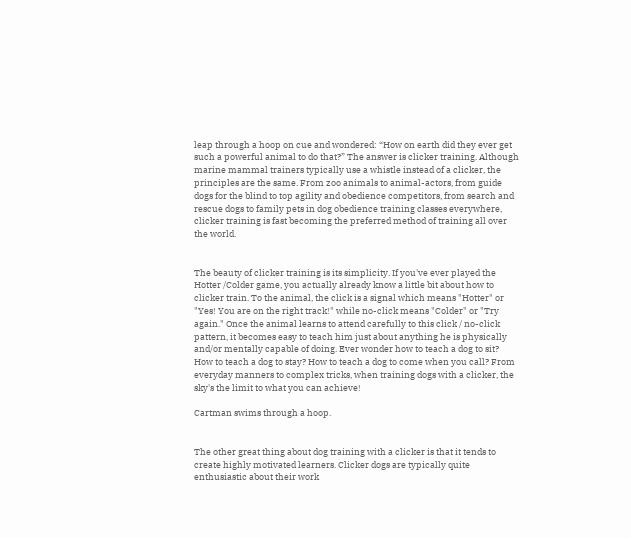leap through a hoop on cue and wondered: “How on earth did they ever get such a powerful animal to do that?” The answer is clicker training. Although marine mammal trainers typically use a whistle instead of a clicker, the principles are the same. From zoo animals to animal-actors, from guide dogs for the blind to top agility and obedience competitors, from search and rescue dogs to family pets in dog obedience training classes everywhere, clicker training is fast becoming the preferred method of training all over the world.


The beauty of clicker training is its simplicity. If you've ever played the Hotter /Colder game, you actually already know a little bit about how to clicker train. To the animal, the click is a signal which means "Hotter" or "Yes! You are on the right track!" while no-click means "Colder" or "Try again." Once the animal learns to attend carefully to this click / no-click pattern, it becomes easy to teach him just about anything he is physically and/or mentally capable of doing. Ever wonder how to teach a dog to sit? How to teach a dog to stay? How to teach a dog to come when you call? From everyday manners to complex tricks, when training dogs with a clicker, the sky's the limit to what you can achieve!

Cartman swims through a hoop.


The other great thing about dog training with a clicker is that it tends to create highly motivated learners. Clicker dogs are typically quite enthusiastic about their work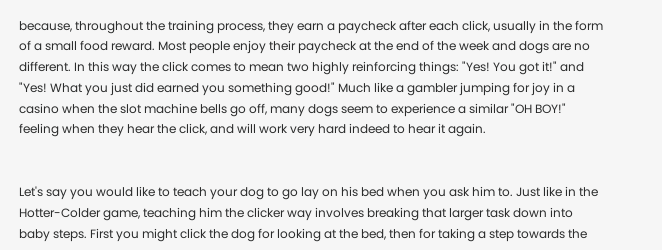because, throughout the training process, they earn a paycheck after each click, usually in the form of a small food reward. Most people enjoy their paycheck at the end of the week and dogs are no different. In this way the click comes to mean two highly reinforcing things: "Yes! You got it!" and "Yes! What you just did earned you something good!" Much like a gambler jumping for joy in a casino when the slot machine bells go off, many dogs seem to experience a similar "OH BOY!" feeling when they hear the click, and will work very hard indeed to hear it again.


Let's say you would like to teach your dog to go lay on his bed when you ask him to. Just like in the Hotter-Colder game, teaching him the clicker way involves breaking that larger task down into baby steps. First you might click the dog for looking at the bed, then for taking a step towards the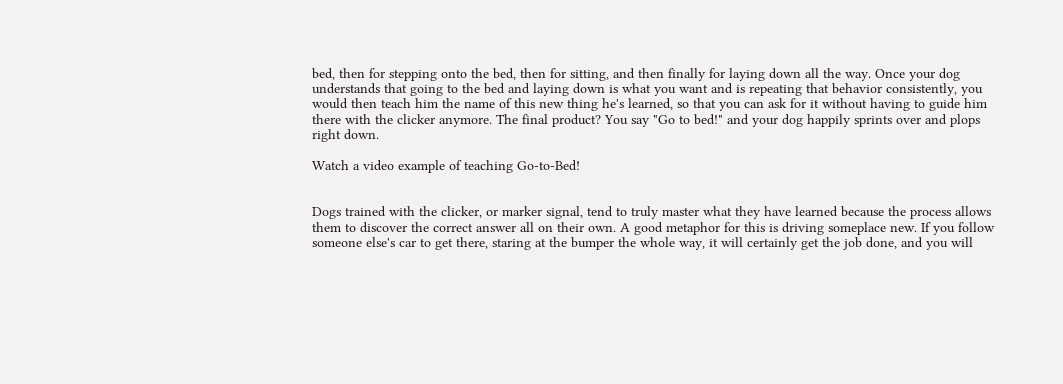bed, then for stepping onto the bed, then for sitting, and then finally for laying down all the way. Once your dog understands that going to the bed and laying down is what you want and is repeating that behavior consistently, you would then teach him the name of this new thing he's learned, so that you can ask for it without having to guide him there with the clicker anymore. The final product? You say "Go to bed!" and your dog happily sprints over and plops right down.

Watch a video example of teaching Go-to-Bed!


Dogs trained with the clicker, or marker signal, tend to truly master what they have learned because the process allows them to discover the correct answer all on their own. A good metaphor for this is driving someplace new. If you follow someone else's car to get there, staring at the bumper the whole way, it will certainly get the job done, and you will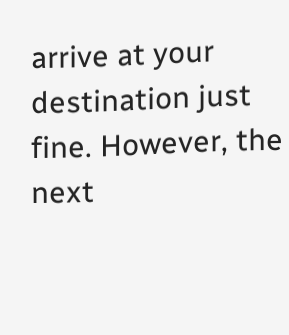arrive at your destination just fine. However, the next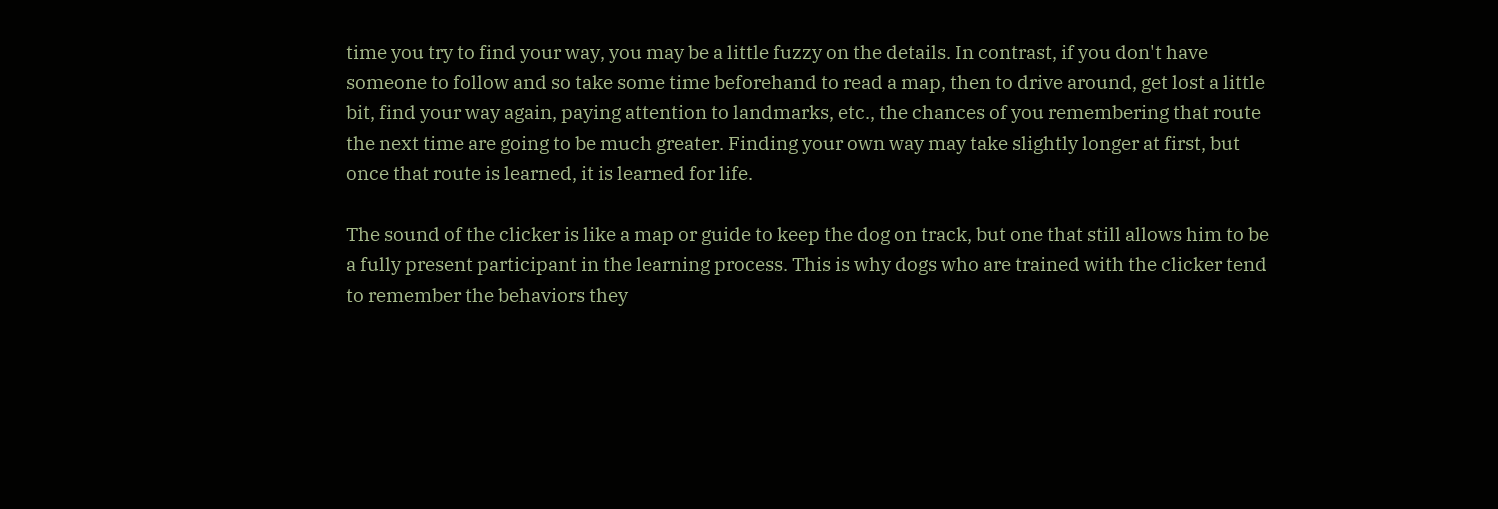time you try to find your way, you may be a little fuzzy on the details. In contrast, if you don't have someone to follow and so take some time beforehand to read a map, then to drive around, get lost a little bit, find your way again, paying attention to landmarks, etc., the chances of you remembering that route the next time are going to be much greater. Finding your own way may take slightly longer at first, but once that route is learned, it is learned for life.

The sound of the clicker is like a map or guide to keep the dog on track, but one that still allows him to be a fully present participant in the learning process. This is why dogs who are trained with the clicker tend to remember the behaviors they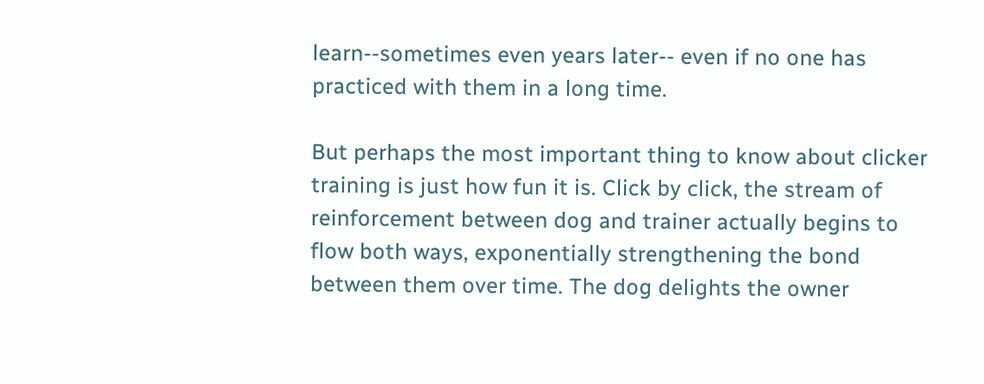learn--sometimes even years later-- even if no one has practiced with them in a long time.

But perhaps the most important thing to know about clicker training is just how fun it is. Click by click, the stream of reinforcement between dog and trainer actually begins to flow both ways, exponentially strengthening the bond between them over time. The dog delights the owner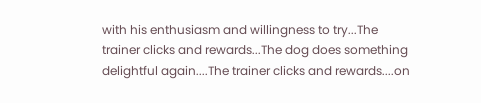with his enthusiasm and willingness to try...The trainer clicks and rewards...The dog does something delightful again....The trainer clicks and rewards....on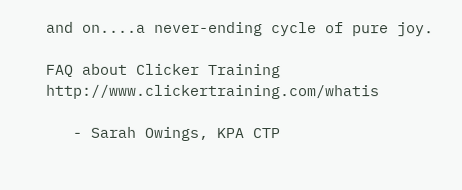and on....a never-ending cycle of pure joy.

FAQ about Clicker Training http://www.clickertraining.com/whatis

   - Sarah Owings, KPA CTP